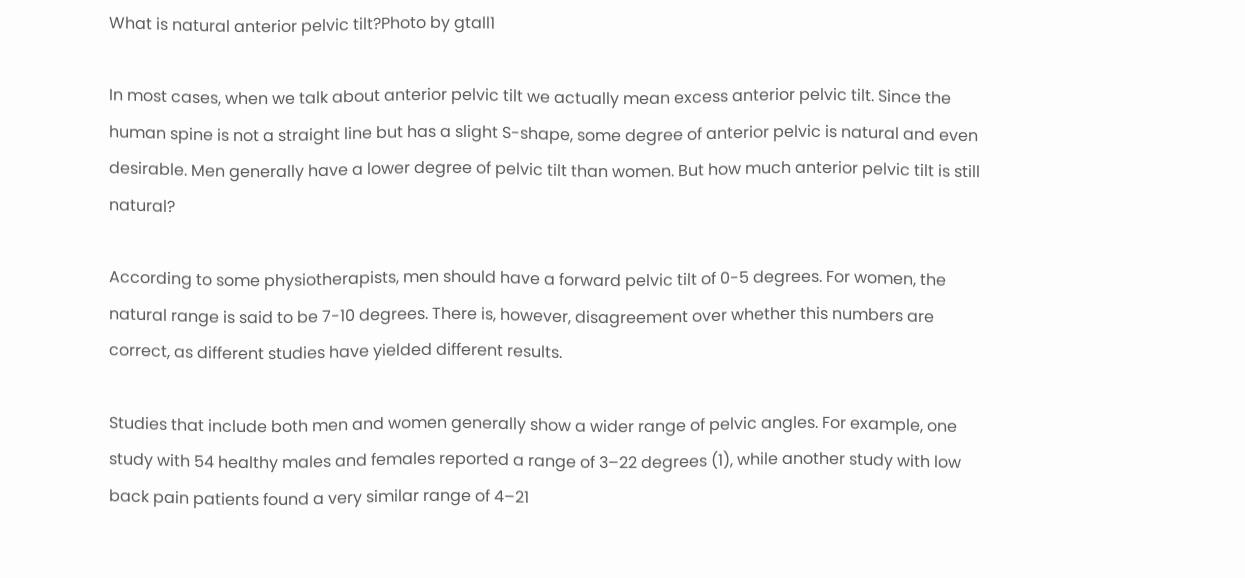What is natural anterior pelvic tilt?Photo by gtall1

In most cases, when we talk about anterior pelvic tilt we actually mean excess anterior pelvic tilt. Since the human spine is not a straight line but has a slight S-shape, some degree of anterior pelvic is natural and even desirable. Men generally have a lower degree of pelvic tilt than women. But how much anterior pelvic tilt is still natural?

According to some physiotherapists, men should have a forward pelvic tilt of 0-5 degrees. For women, the natural range is said to be 7-10 degrees. There is, however, disagreement over whether this numbers are correct, as different studies have yielded different results.

Studies that include both men and women generally show a wider range of pelvic angles. For example, one study with 54 healthy males and females reported a range of 3–22 degrees (1), while another study with low back pain patients found a very similar range of 4–21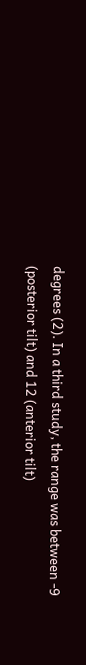degrees (2). In a third study, the range was between -9 (posterior tilt) and 12 (anterior tilt)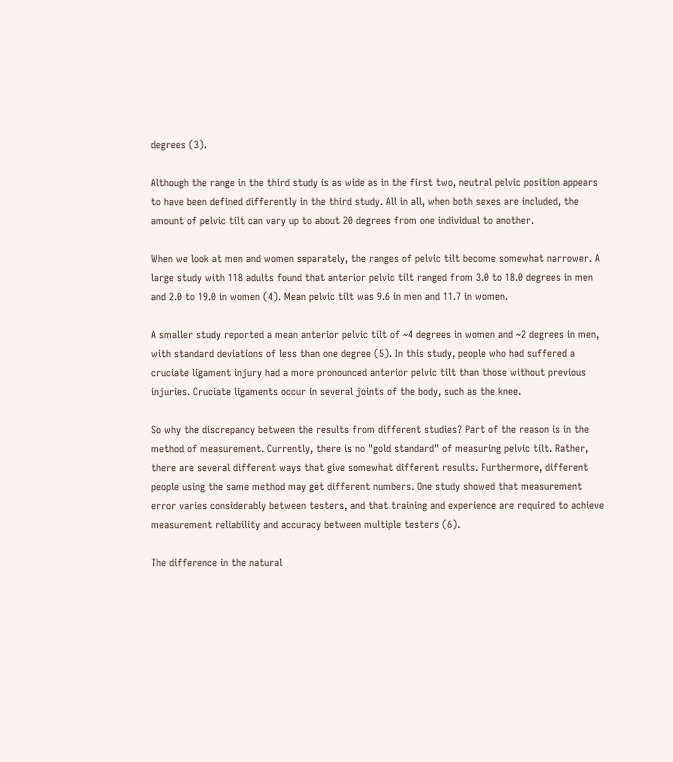degrees (3).

Although the range in the third study is as wide as in the first two, neutral pelvic position appears to have been defined differently in the third study. All in all, when both sexes are included, the amount of pelvic tilt can vary up to about 20 degrees from one individual to another.

When we look at men and women separately, the ranges of pelvic tilt become somewhat narrower. A large study with 118 adults found that anterior pelvic tilt ranged from 3.0 to 18.0 degrees in men and 2.0 to 19.0 in women (4). Mean pelvic tilt was 9.6 in men and 11.7 in women.

A smaller study reported a mean anterior pelvic tilt of ~4 degrees in women and ~2 degrees in men, with standard deviations of less than one degree (5). In this study, people who had suffered a cruciate ligament injury had a more pronounced anterior pelvic tilt than those without previous injuries. Cruciate ligaments occur in several joints of the body, such as the knee.

So why the discrepancy between the results from different studies? Part of the reason is in the method of measurement. Currently, there is no "gold standard" of measuring pelvic tilt. Rather, there are several different ways that give somewhat different results. Furthermore, different people using the same method may get different numbers. One study showed that measurement error varies considerably between testers, and that training and experience are required to achieve measurement reliability and accuracy between multiple testers (6).

The difference in the natural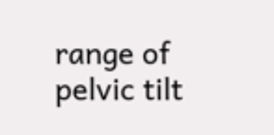range of pelvic tilt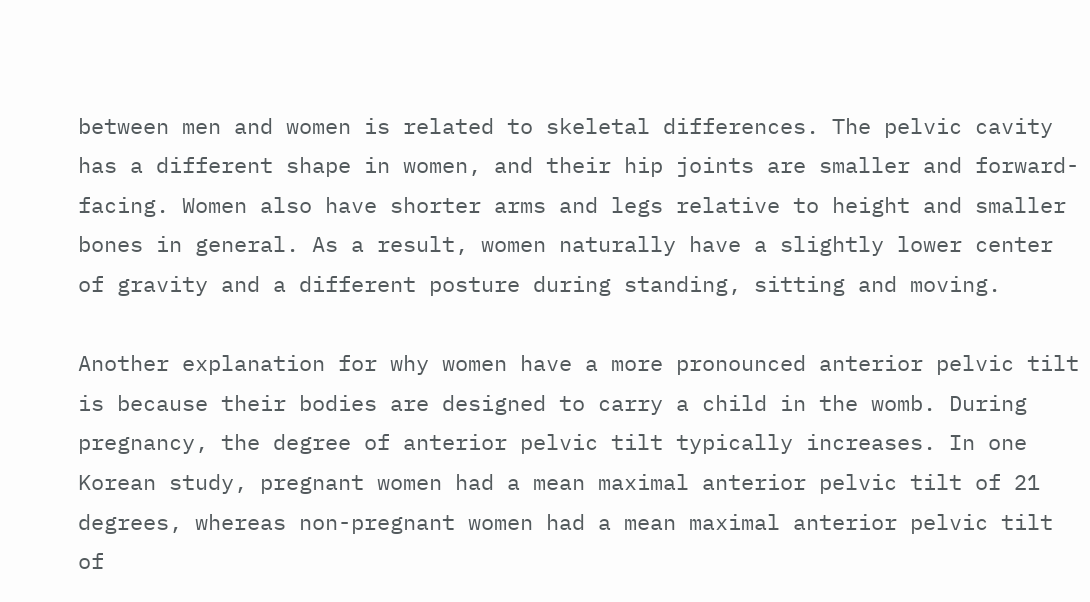between men and women is related to skeletal differences. The pelvic cavity has a different shape in women, and their hip joints are smaller and forward-facing. Women also have shorter arms and legs relative to height and smaller bones in general. As a result, women naturally have a slightly lower center of gravity and a different posture during standing, sitting and moving.

Another explanation for why women have a more pronounced anterior pelvic tilt is because their bodies are designed to carry a child in the womb. During pregnancy, the degree of anterior pelvic tilt typically increases. In one Korean study, pregnant women had a mean maximal anterior pelvic tilt of 21 degrees, whereas non-pregnant women had a mean maximal anterior pelvic tilt of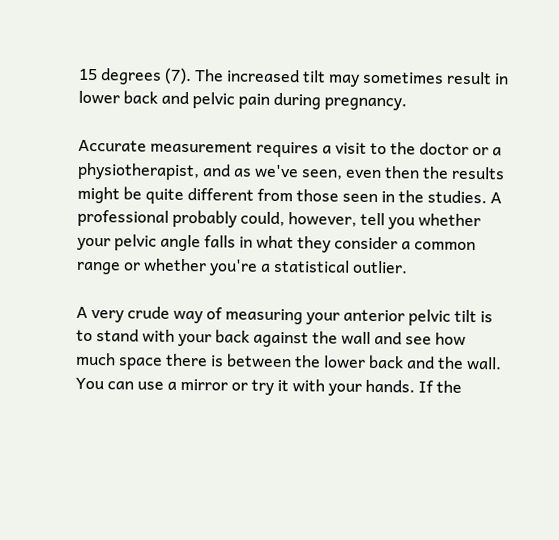15 degrees (7). The increased tilt may sometimes result in lower back and pelvic pain during pregnancy.

Accurate measurement requires a visit to the doctor or a physiotherapist, and as we've seen, even then the results might be quite different from those seen in the studies. A professional probably could, however, tell you whether your pelvic angle falls in what they consider a common range or whether you're a statistical outlier.

A very crude way of measuring your anterior pelvic tilt is to stand with your back against the wall and see how much space there is between the lower back and the wall. You can use a mirror or try it with your hands. If the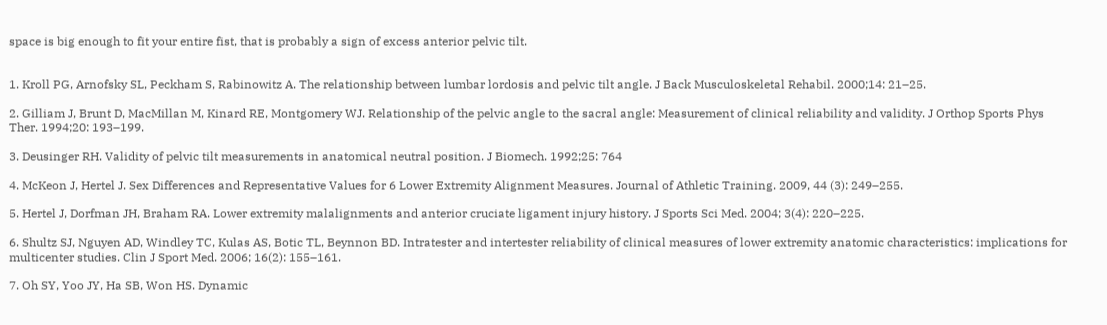space is big enough to fit your entire fist, that is probably a sign of excess anterior pelvic tilt.


1. Kroll PG, Arnofsky SL, Peckham S, Rabinowitz A. The relationship between lumbar lordosis and pelvic tilt angle. J Back Musculoskeletal Rehabil. 2000;14: 21–25.

2. Gilliam J, Brunt D, MacMillan M, Kinard RE, Montgomery WJ. Relationship of the pelvic angle to the sacral angle: Measurement of clinical reliability and validity. J Orthop Sports Phys Ther. 1994;20: 193–199.

3. Deusinger RH. Validity of pelvic tilt measurements in anatomical neutral position. J Biomech. 1992;25: 764

4. McKeon J, Hertel J. Sex Differences and Representative Values for 6 Lower Extremity Alignment Measures. Journal of Athletic Training. 2009, 44 (3): 249–255.

5. Hertel J, Dorfman JH, Braham RA. Lower extremity malalignments and anterior cruciate ligament injury history. J Sports Sci Med. 2004; 3(4): 220–225.

6. Shultz SJ, Nguyen AD, Windley TC, Kulas AS, Botic TL, Beynnon BD. Intratester and intertester reliability of clinical measures of lower extremity anatomic characteristics: implications for multicenter studies. Clin J Sport Med. 2006; 16(2): 155–161.

7. Oh SY, Yoo JY, Ha SB, Won HS. Dynamic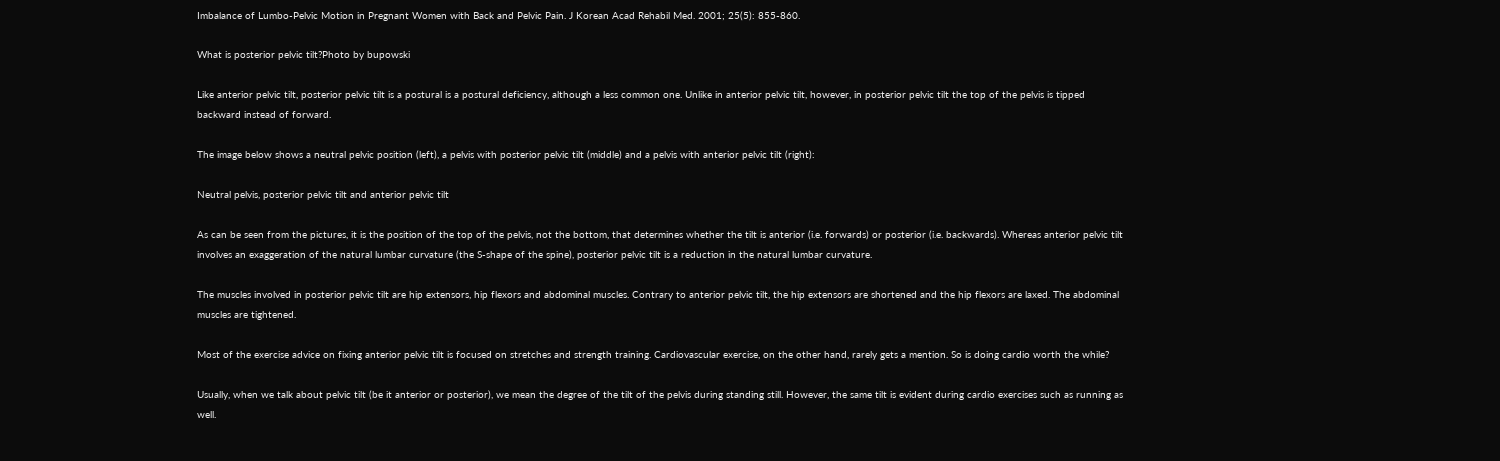Imbalance of Lumbo-Pelvic Motion in Pregnant Women with Back and Pelvic Pain. J Korean Acad Rehabil Med. 2001; 25(5): 855-860.

What is posterior pelvic tilt?Photo by bupowski

Like anterior pelvic tilt, posterior pelvic tilt is a postural is a postural deficiency, although a less common one. Unlike in anterior pelvic tilt, however, in posterior pelvic tilt the top of the pelvis is tipped backward instead of forward.

The image below shows a neutral pelvic position (left), a pelvis with posterior pelvic tilt (middle) and a pelvis with anterior pelvic tilt (right):

Neutral pelvis, posterior pelvic tilt and anterior pelvic tilt

As can be seen from the pictures, it is the position of the top of the pelvis, not the bottom, that determines whether the tilt is anterior (i.e. forwards) or posterior (i.e. backwards). Whereas anterior pelvic tilt involves an exaggeration of the natural lumbar curvature (the S-shape of the spine), posterior pelvic tilt is a reduction in the natural lumbar curvature.

The muscles involved in posterior pelvic tilt are hip extensors, hip flexors and abdominal muscles. Contrary to anterior pelvic tilt, the hip extensors are shortened and the hip flexors are laxed. The abdominal muscles are tightened.

Most of the exercise advice on fixing anterior pelvic tilt is focused on stretches and strength training. Cardiovascular exercise, on the other hand, rarely gets a mention. So is doing cardio worth the while?

Usually, when we talk about pelvic tilt (be it anterior or posterior), we mean the degree of the tilt of the pelvis during standing still. However, the same tilt is evident during cardio exercises such as running as well.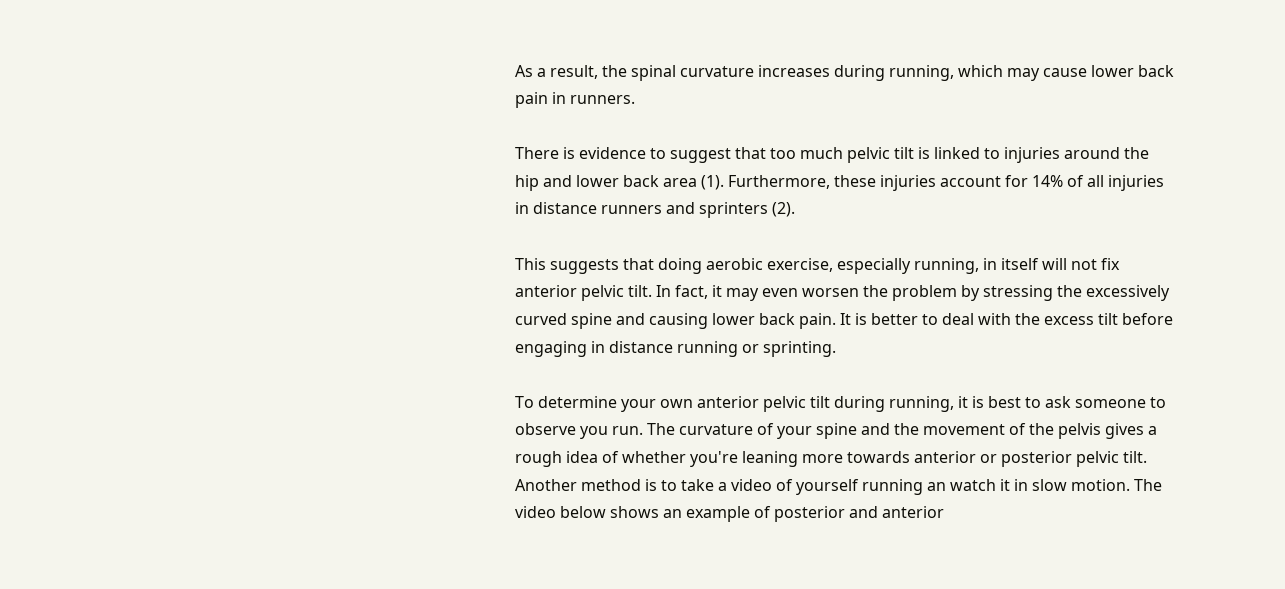As a result, the spinal curvature increases during running, which may cause lower back pain in runners.

There is evidence to suggest that too much pelvic tilt is linked to injuries around the hip and lower back area (1). Furthermore, these injuries account for 14% of all injuries in distance runners and sprinters (2).

This suggests that doing aerobic exercise, especially running, in itself will not fix anterior pelvic tilt. In fact, it may even worsen the problem by stressing the excessively curved spine and causing lower back pain. It is better to deal with the excess tilt before engaging in distance running or sprinting.

To determine your own anterior pelvic tilt during running, it is best to ask someone to observe you run. The curvature of your spine and the movement of the pelvis gives a rough idea of whether you're leaning more towards anterior or posterior pelvic tilt. Another method is to take a video of yourself running an watch it in slow motion. The video below shows an example of posterior and anterior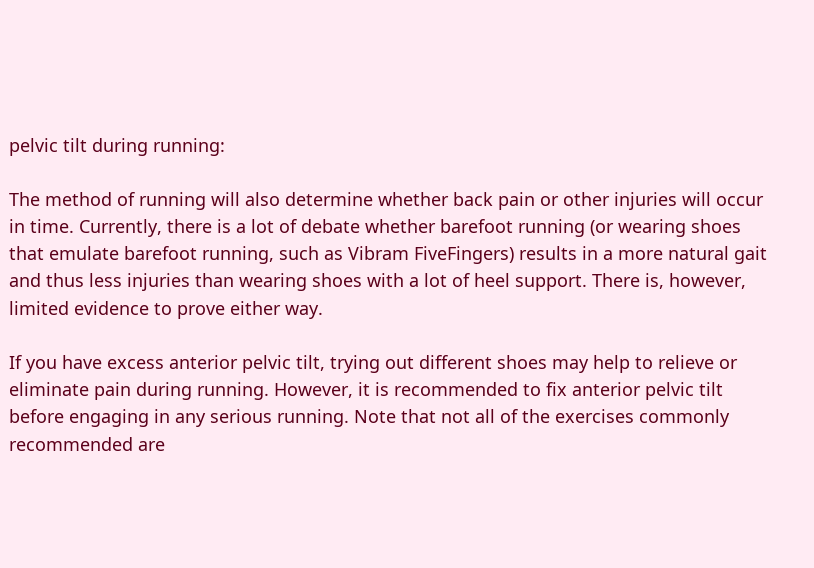pelvic tilt during running:

The method of running will also determine whether back pain or other injuries will occur in time. Currently, there is a lot of debate whether barefoot running (or wearing shoes that emulate barefoot running, such as Vibram FiveFingers) results in a more natural gait and thus less injuries than wearing shoes with a lot of heel support. There is, however, limited evidence to prove either way.

If you have excess anterior pelvic tilt, trying out different shoes may help to relieve or eliminate pain during running. However, it is recommended to fix anterior pelvic tilt before engaging in any serious running. Note that not all of the exercises commonly recommended are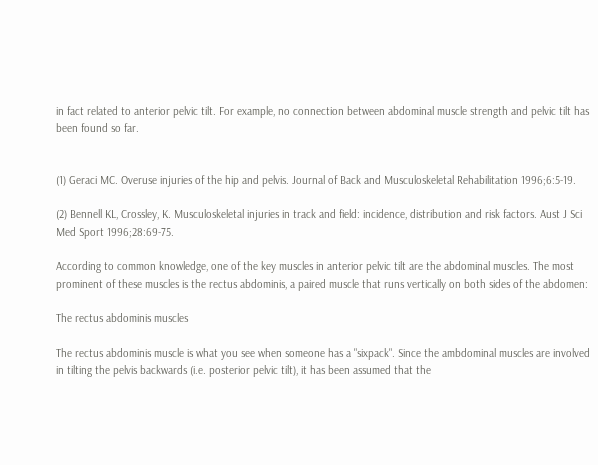in fact related to anterior pelvic tilt. For example, no connection between abdominal muscle strength and pelvic tilt has been found so far.


(1) Geraci MC. Overuse injuries of the hip and pelvis. Journal of Back and Musculoskeletal Rehabilitation 1996;6:5-19.

(2) Bennell KL, Crossley, K. Musculoskeletal injuries in track and field: incidence, distribution and risk factors. Aust J Sci Med Sport 1996;28:69-75.

According to common knowledge, one of the key muscles in anterior pelvic tilt are the abdominal muscles. The most prominent of these muscles is the rectus abdominis, a paired muscle that runs vertically on both sides of the abdomen:

The rectus abdominis muscles

The rectus abdominis muscle is what you see when someone has a "sixpack". Since the ambdominal muscles are involved in tilting the pelvis backwards (i.e. posterior pelvic tilt), it has been assumed that the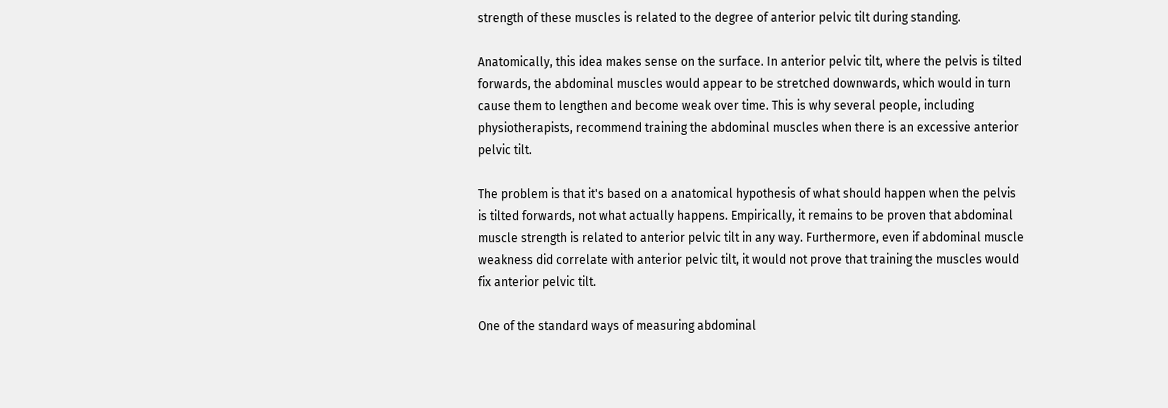strength of these muscles is related to the degree of anterior pelvic tilt during standing.

Anatomically, this idea makes sense on the surface. In anterior pelvic tilt, where the pelvis is tilted forwards, the abdominal muscles would appear to be stretched downwards, which would in turn cause them to lengthen and become weak over time. This is why several people, including physiotherapists, recommend training the abdominal muscles when there is an excessive anterior pelvic tilt.

The problem is that it's based on a anatomical hypothesis of what should happen when the pelvis is tilted forwards, not what actually happens. Empirically, it remains to be proven that abdominal muscle strength is related to anterior pelvic tilt in any way. Furthermore, even if abdominal muscle weakness did correlate with anterior pelvic tilt, it would not prove that training the muscles would fix anterior pelvic tilt.

One of the standard ways of measuring abdominal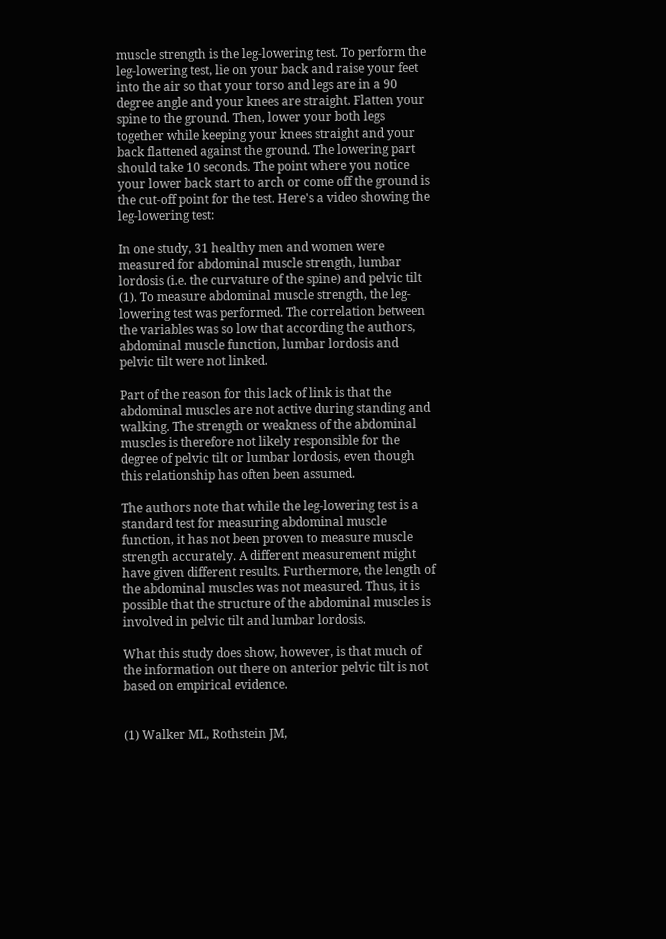muscle strength is the leg-lowering test. To perform the leg-lowering test, lie on your back and raise your feet into the air so that your torso and legs are in a 90 degree angle and your knees are straight. Flatten your spine to the ground. Then, lower your both legs together while keeping your knees straight and your back flattened against the ground. The lowering part should take 10 seconds. The point where you notice your lower back start to arch or come off the ground is the cut-off point for the test. Here's a video showing the leg-lowering test:

In one study, 31 healthy men and women were measured for abdominal muscle strength, lumbar lordosis (i.e. the curvature of the spine) and pelvic tilt (1). To measure abdominal muscle strength, the leg-lowering test was performed. The correlation between the variables was so low that according the authors, abdominal muscle function, lumbar lordosis and pelvic tilt were not linked.

Part of the reason for this lack of link is that the abdominal muscles are not active during standing and walking. The strength or weakness of the abdominal muscles is therefore not likely responsible for the degree of pelvic tilt or lumbar lordosis, even though this relationship has often been assumed.

The authors note that while the leg-lowering test is a standard test for measuring abdominal muscle function, it has not been proven to measure muscle strength accurately. A different measurement might have given different results. Furthermore, the length of the abdominal muscles was not measured. Thus, it is possible that the structure of the abdominal muscles is involved in pelvic tilt and lumbar lordosis.

What this study does show, however, is that much of the information out there on anterior pelvic tilt is not based on empirical evidence.


(1) Walker ML, Rothstein JM,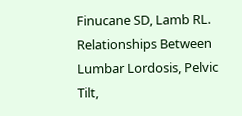Finucane SD, Lamb RL. Relationships Between Lumbar Lordosis, Pelvic Tilt,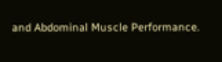and Abdominal Muscle Performance.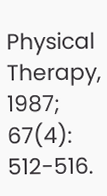Physical Therapy, 1987; 67(4): 512-516.